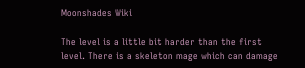Moonshades Wiki

The level is a little bit harder than the first level. There is a skeleton mage which can damage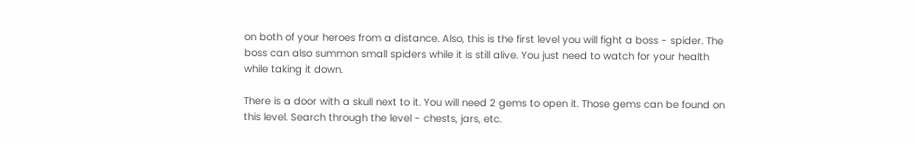on both of your heroes from a distance. Also, this is the first level you will fight a boss - spider. The boss can also summon small spiders while it is still alive. You just need to watch for your health while taking it down.

There is a door with a skull next to it. You will need 2 gems to open it. Those gems can be found on this level. Search through the level - chests, jars, etc.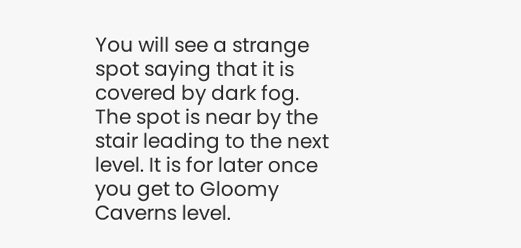You will see a strange spot saying that it is covered by dark fog. The spot is near by the stair leading to the next level. It is for later once you get to Gloomy Caverns level.